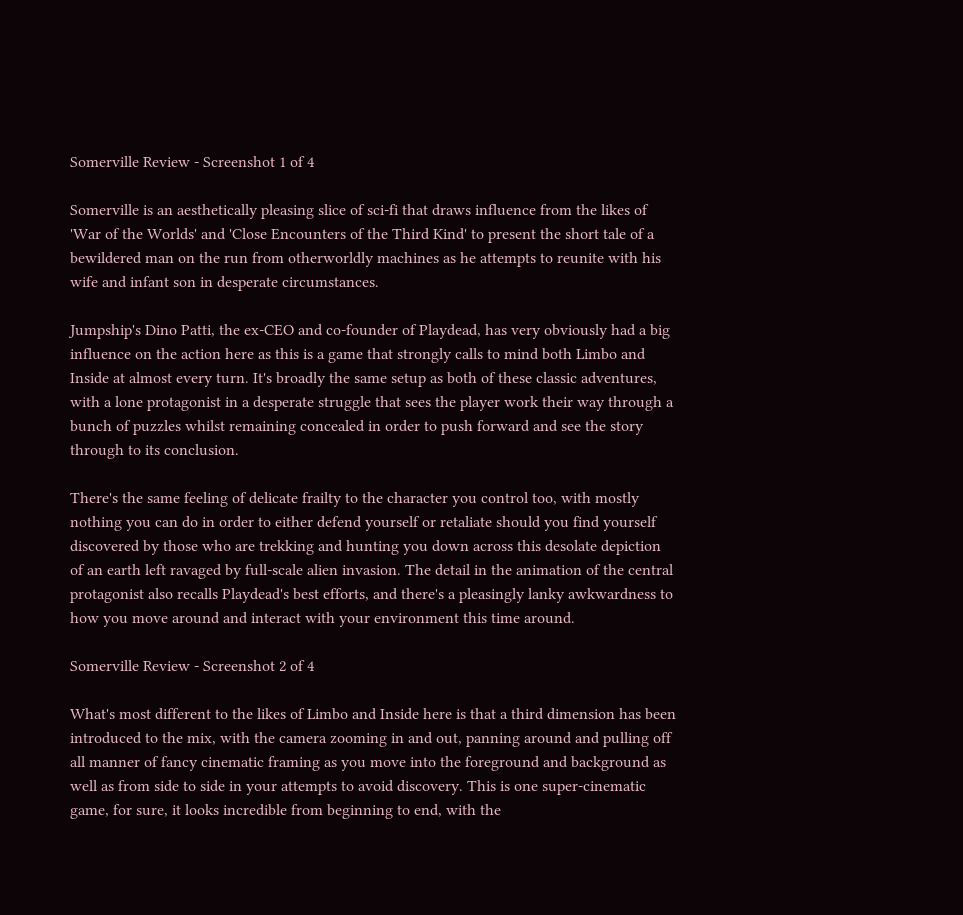Somerville Review - Screenshot 1 of 4

Somerville is an aesthetically pleasing slice of sci-fi that draws influence from the likes of 'War of the Worlds' and 'Close Encounters of the Third Kind' to present the short tale of a bewildered man on the run from otherworldly machines as he attempts to reunite with his wife and infant son in desperate circumstances.

Jumpship's Dino Patti, the ex-CEO and co-founder of Playdead, has very obviously had a big influence on the action here as this is a game that strongly calls to mind both Limbo and Inside at almost every turn. It's broadly the same setup as both of these classic adventures, with a lone protagonist in a desperate struggle that sees the player work their way through a bunch of puzzles whilst remaining concealed in order to push forward and see the story through to its conclusion.

There's the same feeling of delicate frailty to the character you control too, with mostly nothing you can do in order to either defend yourself or retaliate should you find yourself discovered by those who are trekking and hunting you down across this desolate depiction of an earth left ravaged by full-scale alien invasion. The detail in the animation of the central protagonist also recalls Playdead's best efforts, and there's a pleasingly lanky awkwardness to how you move around and interact with your environment this time around.

Somerville Review - Screenshot 2 of 4

What's most different to the likes of Limbo and Inside here is that a third dimension has been introduced to the mix, with the camera zooming in and out, panning around and pulling off all manner of fancy cinematic framing as you move into the foreground and background as well as from side to side in your attempts to avoid discovery. This is one super-cinematic game, for sure, it looks incredible from beginning to end, with the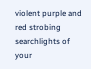violent purple and red strobing searchlights of your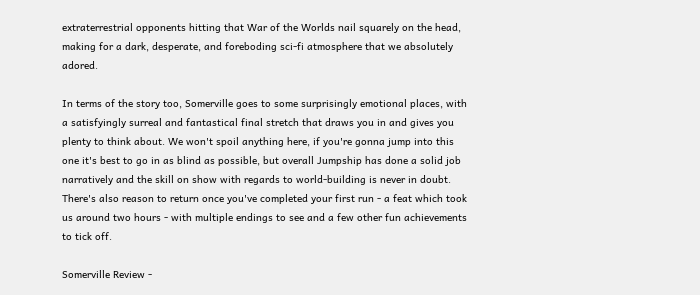extraterrestrial opponents hitting that War of the Worlds nail squarely on the head, making for a dark, desperate, and foreboding sci-fi atmosphere that we absolutely adored.

In terms of the story too, Somerville goes to some surprisingly emotional places, with a satisfyingly surreal and fantastical final stretch that draws you in and gives you plenty to think about. We won't spoil anything here, if you're gonna jump into this one it's best to go in as blind as possible, but overall Jumpship has done a solid job narratively and the skill on show with regards to world-building is never in doubt. There's also reason to return once you've completed your first run - a feat which took us around two hours - with multiple endings to see and a few other fun achievements to tick off.

Somerville Review -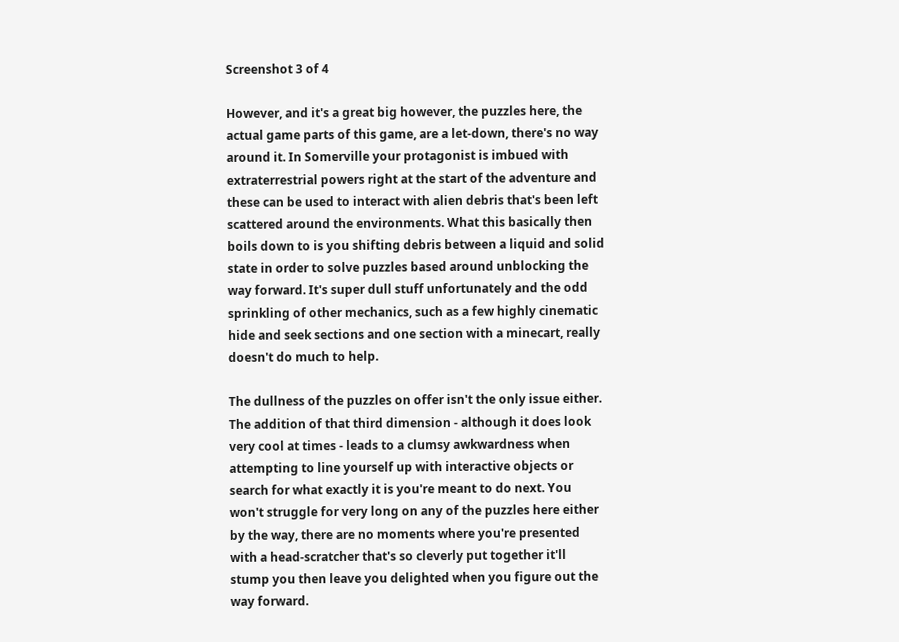Screenshot 3 of 4

However, and it's a great big however, the puzzles here, the actual game parts of this game, are a let-down, there's no way around it. In Somerville your protagonist is imbued with extraterrestrial powers right at the start of the adventure and these can be used to interact with alien debris that's been left scattered around the environments. What this basically then boils down to is you shifting debris between a liquid and solid state in order to solve puzzles based around unblocking the way forward. It's super dull stuff unfortunately and the odd sprinkling of other mechanics, such as a few highly cinematic hide and seek sections and one section with a minecart, really doesn't do much to help.

The dullness of the puzzles on offer isn't the only issue either. The addition of that third dimension - although it does look very cool at times - leads to a clumsy awkwardness when attempting to line yourself up with interactive objects or search for what exactly it is you're meant to do next. You won't struggle for very long on any of the puzzles here either by the way, there are no moments where you're presented with a head-scratcher that's so cleverly put together it'll stump you then leave you delighted when you figure out the way forward.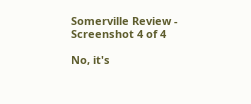Somerville Review - Screenshot 4 of 4

No, it's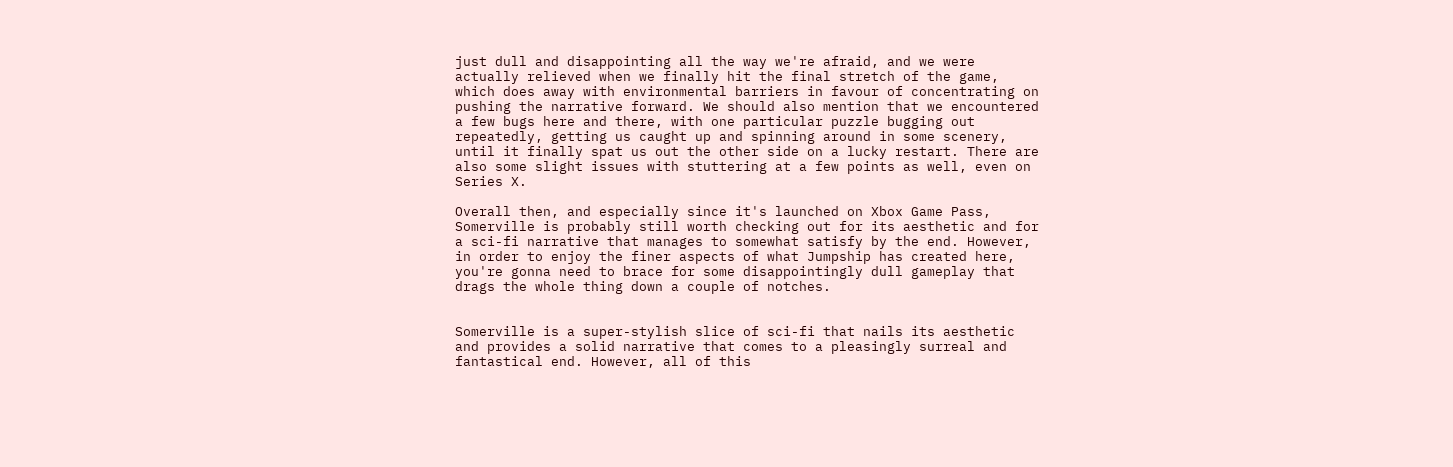just dull and disappointing all the way we're afraid, and we were actually relieved when we finally hit the final stretch of the game, which does away with environmental barriers in favour of concentrating on pushing the narrative forward. We should also mention that we encountered a few bugs here and there, with one particular puzzle bugging out repeatedly, getting us caught up and spinning around in some scenery, until it finally spat us out the other side on a lucky restart. There are also some slight issues with stuttering at a few points as well, even on Series X.

Overall then, and especially since it's launched on Xbox Game Pass, Somerville is probably still worth checking out for its aesthetic and for a sci-fi narrative that manages to somewhat satisfy by the end. However, in order to enjoy the finer aspects of what Jumpship has created here, you're gonna need to brace for some disappointingly dull gameplay that drags the whole thing down a couple of notches.


Somerville is a super-stylish slice of sci-fi that nails its aesthetic and provides a solid narrative that comes to a pleasingly surreal and fantastical end. However, all of this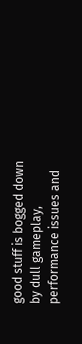good stuff is bogged down by dull gameplay, performance issues and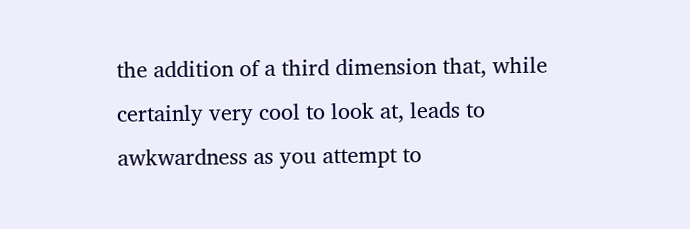the addition of a third dimension that, while certainly very cool to look at, leads to awkwardness as you attempt to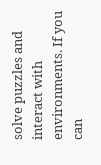solve puzzles and interact with environments. If you can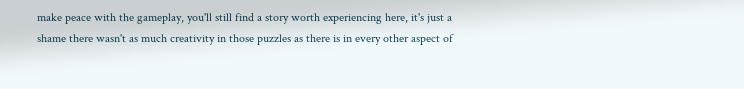make peace with the gameplay, you'll still find a story worth experiencing here, it's just a shame there wasn't as much creativity in those puzzles as there is in every other aspect of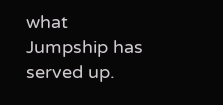what Jumpship has served up.